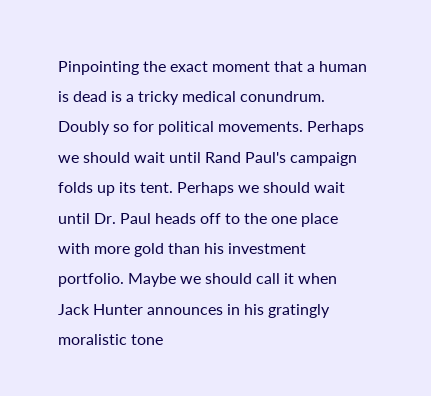Pinpointing the exact moment that a human is dead is a tricky medical conundrum. Doubly so for political movements. Perhaps we should wait until Rand Paul's campaign folds up its tent. Perhaps we should wait until Dr. Paul heads off to the one place with more gold than his investment portfolio. Maybe we should call it when Jack Hunter announces in his gratingly moralistic tone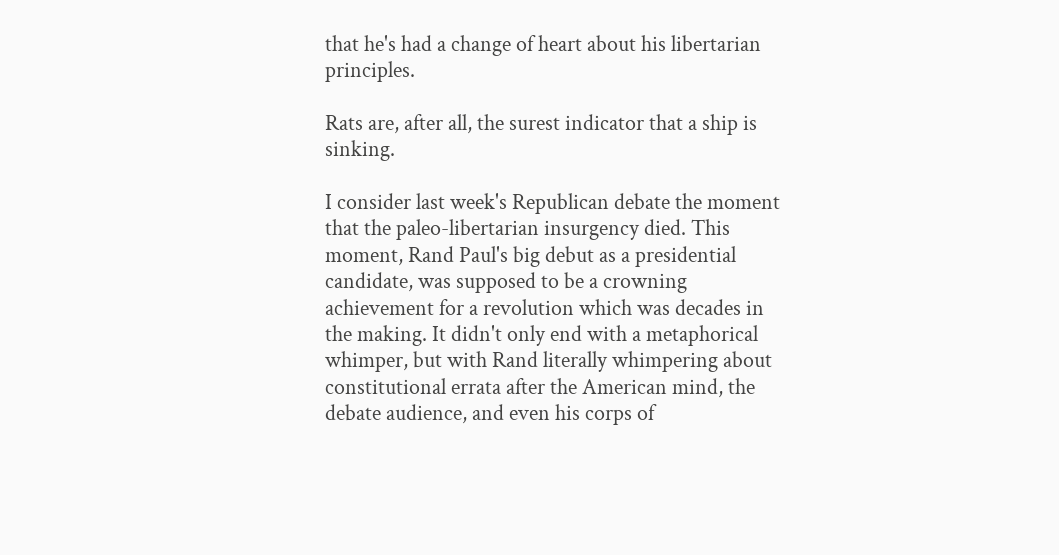that he's had a change of heart about his libertarian principles.

Rats are, after all, the surest indicator that a ship is sinking.

I consider last week's Republican debate the moment that the paleo-libertarian insurgency died. This moment, Rand Paul's big debut as a presidential candidate, was supposed to be a crowning achievement for a revolution which was decades in the making. It didn't only end with a metaphorical whimper, but with Rand literally whimpering about constitutional errata after the American mind, the debate audience, and even his corps of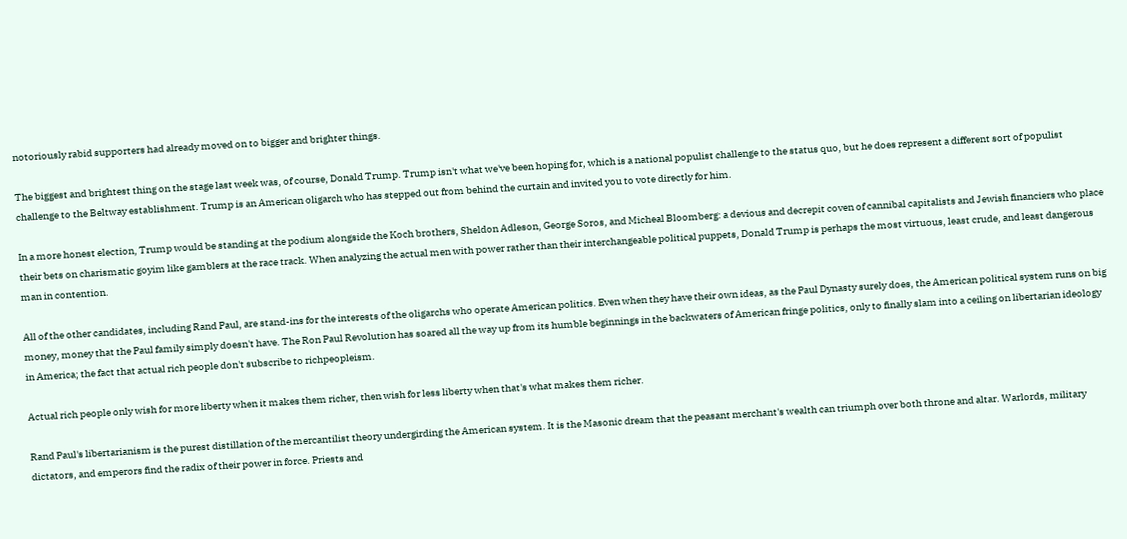notoriously rabid supporters had already moved on to bigger and brighter things.

The biggest and brightest thing on the stage last week was, of course, Donald Trump. Trump isn't what we've been hoping for, which is a national populist challenge to the status quo, but he does represent a different sort of populist challenge to the Beltway establishment. Trump is an American oligarch who has stepped out from behind the curtain and invited you to vote directly for him.

In a more honest election, Trump would be standing at the podium alongside the Koch brothers, Sheldon Adleson, George Soros, and Micheal Bloomberg: a devious and decrepit coven of cannibal capitalists and Jewish financiers who place their bets on charismatic goyim like gamblers at the race track. When analyzing the actual men with power rather than their interchangeable political puppets, Donald Trump is perhaps the most virtuous, least crude, and least dangerous man in contention.

All of the other candidates, including Rand Paul, are stand-ins for the interests of the oligarchs who operate American politics. Even when they have their own ideas, as the Paul Dynasty surely does, the American political system runs on big money, money that the Paul family simply doesn't have. The Ron Paul Revolution has soared all the way up from its humble beginnings in the backwaters of American fringe politics, only to finally slam into a ceiling on libertarian ideology in America; the fact that actual rich people don't subscribe to richpeopleism.

Actual rich people only wish for more liberty when it makes them richer, then wish for less liberty when that's what makes them richer.

Rand Paul's libertarianism is the purest distillation of the mercantilist theory undergirding the American system. It is the Masonic dream that the peasant merchant's wealth can triumph over both throne and altar. Warlords, military dictators, and emperors find the radix of their power in force. Priests and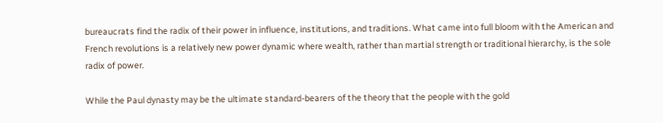bureaucrats find the radix of their power in influence, institutions, and traditions. What came into full bloom with the American and French revolutions is a relatively new power dynamic where wealth, rather than martial strength or traditional hierarchy, is the sole radix of power.

While the Paul dynasty may be the ultimate standard-bearers of the theory that the people with the gold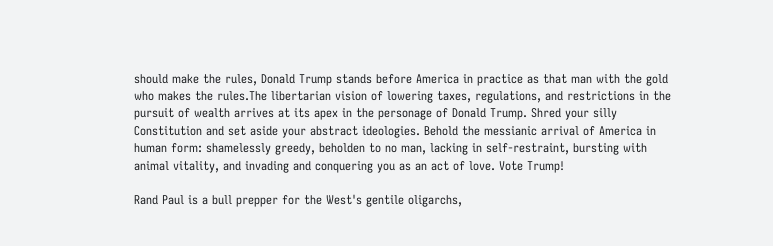should make the rules, Donald Trump stands before America in practice as that man with the gold who makes the rules.The libertarian vision of lowering taxes, regulations, and restrictions in the pursuit of wealth arrives at its apex in the personage of Donald Trump. Shred your silly Constitution and set aside your abstract ideologies. Behold the messianic arrival of America in human form: shamelessly greedy, beholden to no man, lacking in self-restraint, bursting with animal vitality, and invading and conquering you as an act of love. Vote Trump!

Rand Paul is a bull prepper for the West's gentile oligarchs,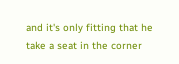and it's only fitting that he take a seat in the corner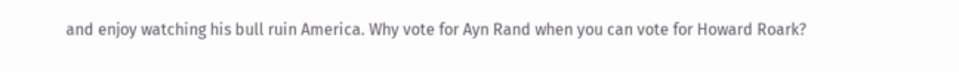and enjoy watching his bull ruin America. Why vote for Ayn Rand when you can vote for Howard Roark?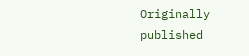Originally published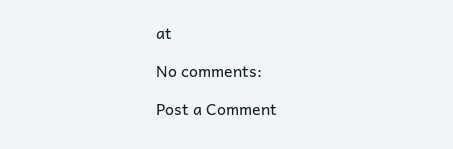at

No comments:

Post a Comment